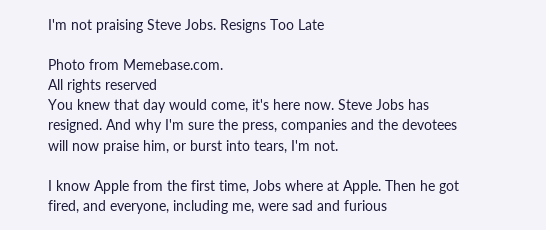I'm not praising Steve Jobs. Resigns Too Late

Photo from Memebase.com.
All rights reserved
You knew that day would come, it's here now. Steve Jobs has resigned. And why I'm sure the press, companies and the devotees will now praise him, or burst into tears, I'm not.

I know Apple from the first time, Jobs where at Apple. Then he got fired, and everyone, including me, were sad and furious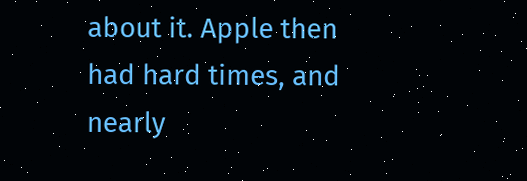about it. Apple then had hard times, and nearly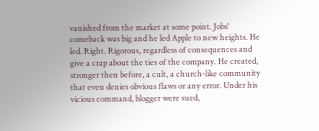vanished from the market at some point. Jobs' comeback was big and he led Apple to new heights. He led. Right. Rigorous, regardless of consequences and give a crap about the ties of the company. He created, stronger then before, a cult, a church-like community that even denies obvious flaws or any error. Under his vicious command, blogger were sued,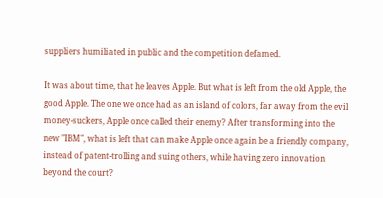suppliers humiliated in public and the competition defamed.

It was about time, that he leaves Apple. But what is left from the old Apple, the good Apple. The one we once had as an island of colors, far away from the evil money-suckers, Apple once called their enemy? After transforming into the new "IBM", what is left that can make Apple once again be a friendly company, instead of patent-trolling and suing others, while having zero innovation beyond the court?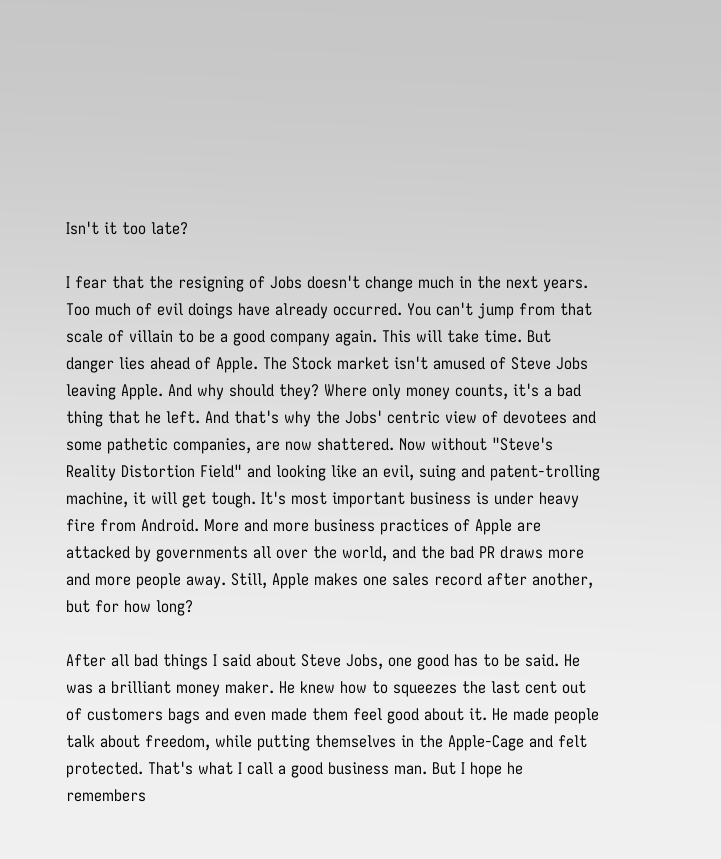Isn't it too late?

I fear that the resigning of Jobs doesn't change much in the next years. Too much of evil doings have already occurred. You can't jump from that scale of villain to be a good company again. This will take time. But danger lies ahead of Apple. The Stock market isn't amused of Steve Jobs leaving Apple. And why should they? Where only money counts, it's a bad thing that he left. And that's why the Jobs' centric view of devotees and some pathetic companies, are now shattered. Now without "Steve's Reality Distortion Field" and looking like an evil, suing and patent-trolling machine, it will get tough. It's most important business is under heavy fire from Android. More and more business practices of Apple are attacked by governments all over the world, and the bad PR draws more and more people away. Still, Apple makes one sales record after another, but for how long?

After all bad things I said about Steve Jobs, one good has to be said. He was a brilliant money maker. He knew how to squeezes the last cent out of customers bags and even made them feel good about it. He made people talk about freedom, while putting themselves in the Apple-Cage and felt protected. That's what I call a good business man. But I hope he remembers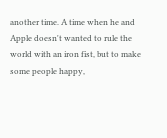another time. A time when he and Apple doesn't wanted to rule the world with an iron fist, but to make some people happy,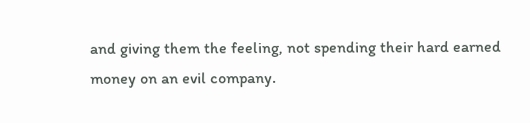and giving them the feeling, not spending their hard earned money on an evil company.